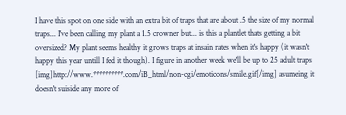I have this spot on one side with an extra bit of traps that are about .5 the size of my normal traps... I've been calling my plant a 1.5 crowner but... is this a plantlet thats getting a bit oversized? My plant seems healthy it grows traps at insain rates when it's happy (it wasn't happy this year untill I fed it though). I figure in another week we'll be up to 25 adult traps [img]http://www.**********.com/iB_html/non-cgi/emoticons/smile.gif[/img] asumeing it doesn't suiside any more of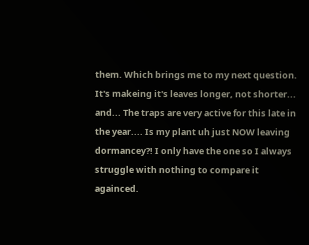them. Which brings me to my next question. It's makeing it's leaves longer, not shorter... and... The traps are very active for this late in the year.... Is my plant uh just NOW leaving dormancey?! I only have the one so I always struggle with nothing to compare it againced.